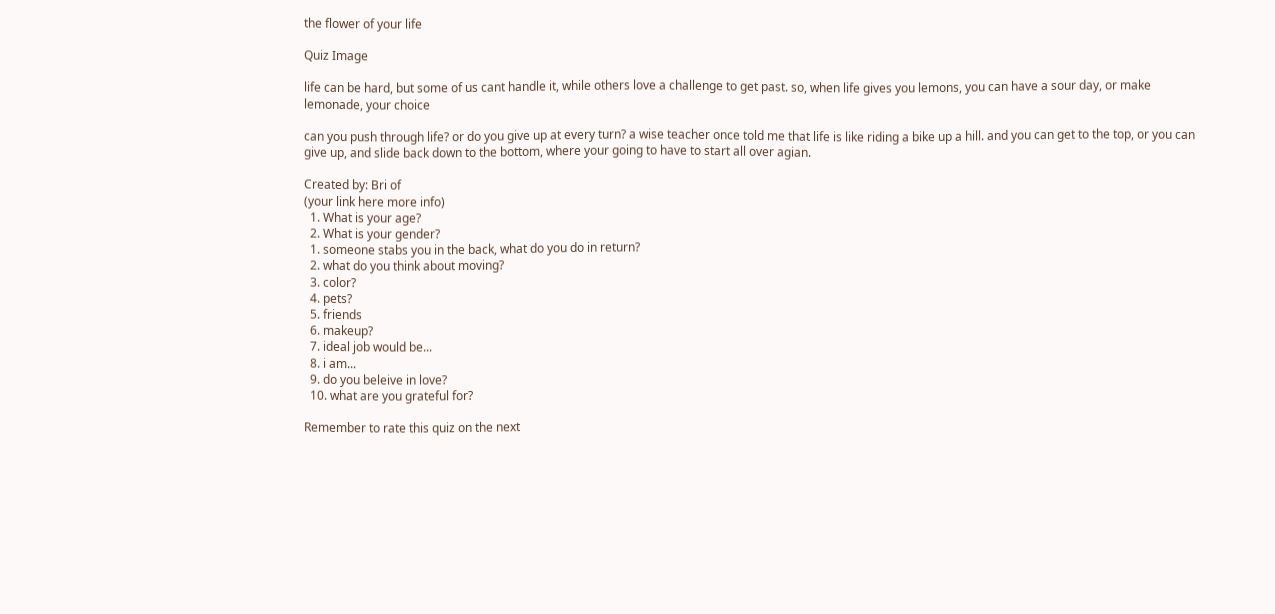the flower of your life

Quiz Image

life can be hard, but some of us cant handle it, while others love a challenge to get past. so, when life gives you lemons, you can have a sour day, or make lemonade, your choice

can you push through life? or do you give up at every turn? a wise teacher once told me that life is like riding a bike up a hill. and you can get to the top, or you can give up, and slide back down to the bottom, where your going to have to start all over agian.

Created by: Bri of
(your link here more info)
  1. What is your age?
  2. What is your gender?
  1. someone stabs you in the back, what do you do in return?
  2. what do you think about moving?
  3. color?
  4. pets?
  5. friends
  6. makeup?
  7. ideal job would be...
  8. i am...
  9. do you beleive in love?
  10. what are you grateful for?

Remember to rate this quiz on the next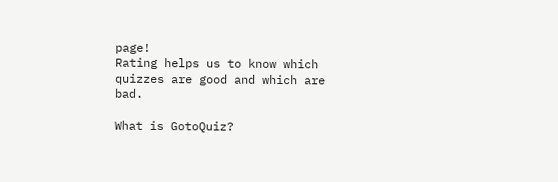page!
Rating helps us to know which quizzes are good and which are bad.

What is GotoQuiz?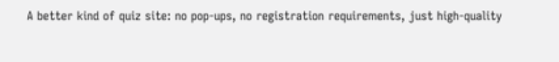A better kind of quiz site: no pop-ups, no registration requirements, just high-quality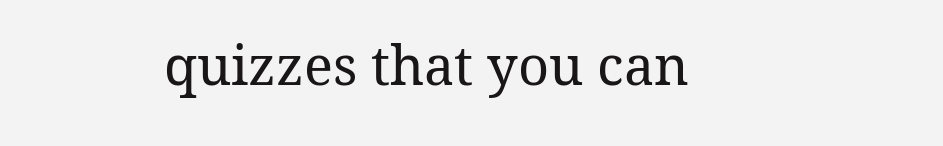quizzes that you can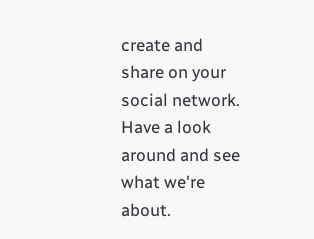create and share on your social network. Have a look around and see what we're about.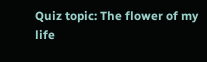Quiz topic: The flower of my life